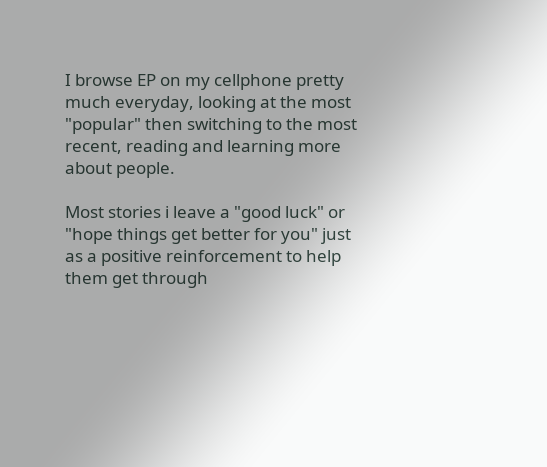I browse EP on my cellphone pretty much everyday, looking at the most "popular" then switching to the most recent, reading and learning more about people.

Most stories i leave a "good luck" or "hope things get better for you" just as a positive reinforcement to help them get through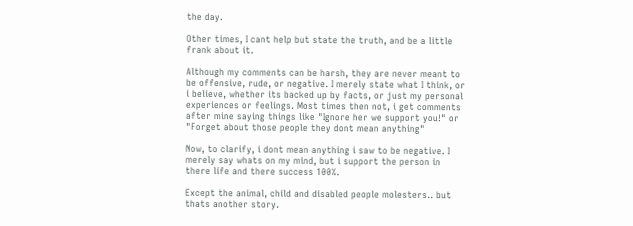the day.

Other times, I cant help but state the truth, and be a little frank about it.

Although my comments can be harsh, they are never meant to be offensive, rude, or negative. I merely state what I think, or i believe, whether its backed up by facts, or just my personal experiences or feelings. Most times then not, i get comments after mine saying things like "Ignore her we support you!" or "Forget about those people they dont mean anything"

Now, to clarify, i dont mean anything i saw to be negative. I merely say whats on my mind, but i support the person in there life and there success 100%.

Except the animal, child and disabled people molesters.. but thats another story.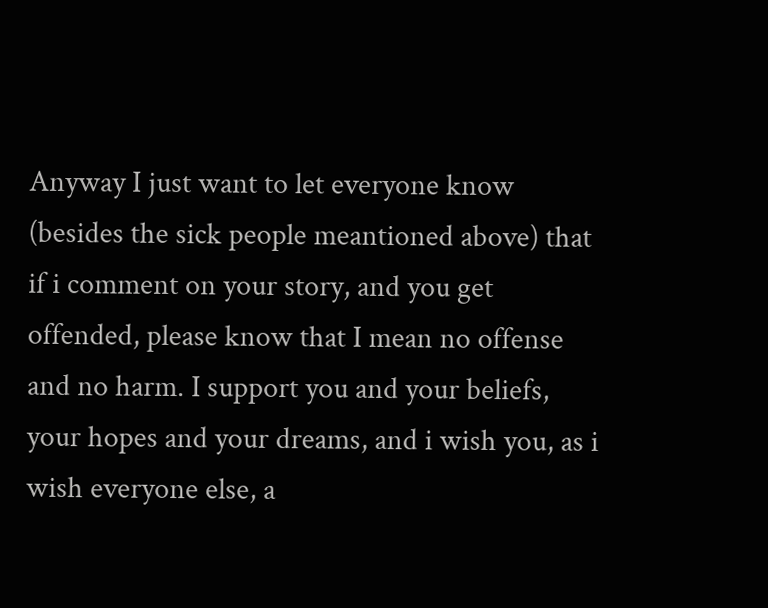Anyway I just want to let everyone know (besides the sick people meantioned above) that if i comment on your story, and you get offended, please know that I mean no offense and no harm. I support you and your beliefs, your hopes and your dreams, and i wish you, as i wish everyone else, a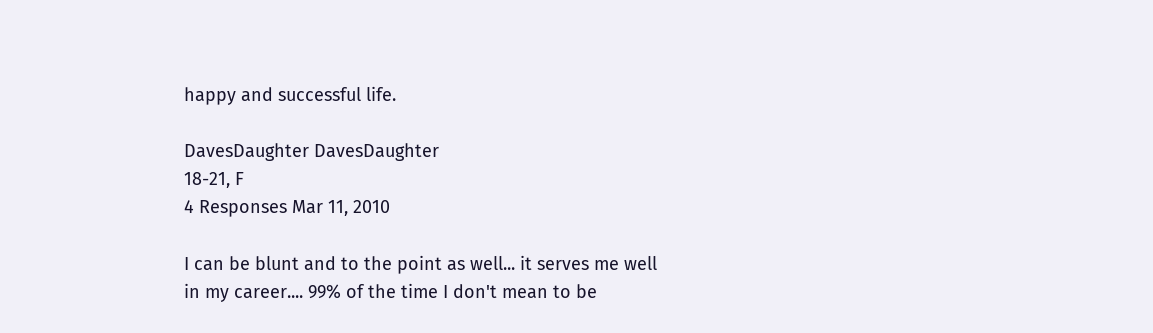happy and successful life.

DavesDaughter DavesDaughter
18-21, F
4 Responses Mar 11, 2010

I can be blunt and to the point as well... it serves me well in my career.... 99% of the time I don't mean to be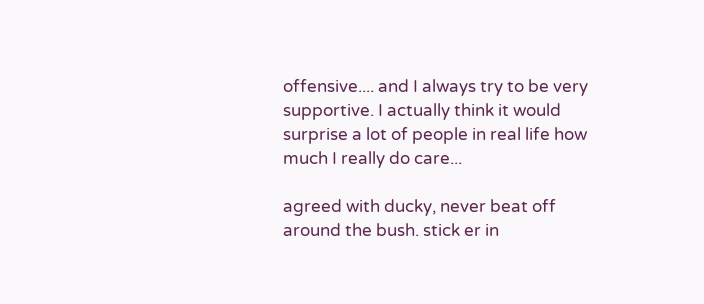offensive.... and I always try to be very supportive. I actually think it would surprise a lot of people in real life how much I really do care...

agreed with ducky, never beat off around the bush. stick er in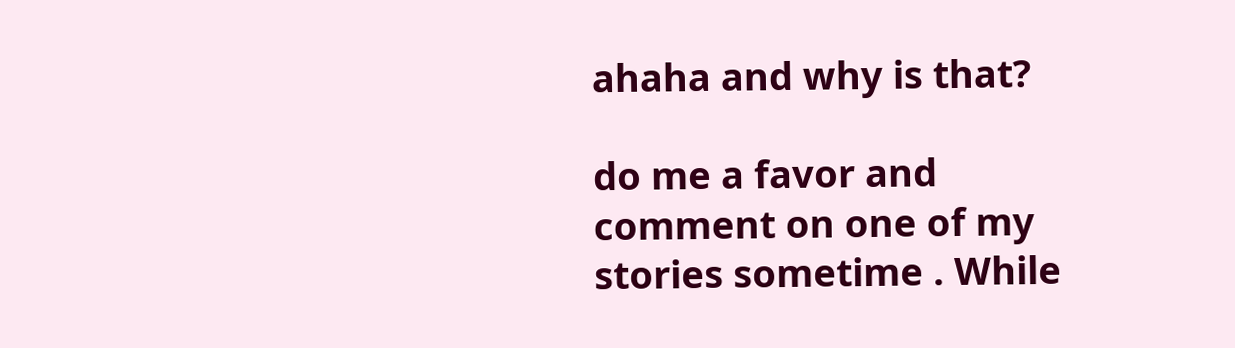ahaha and why is that?

do me a favor and comment on one of my stories sometime . While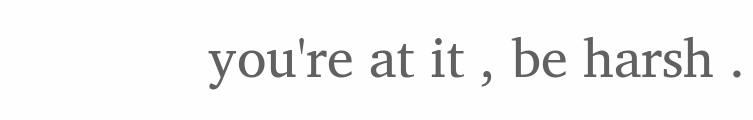you're at it , be harsh .